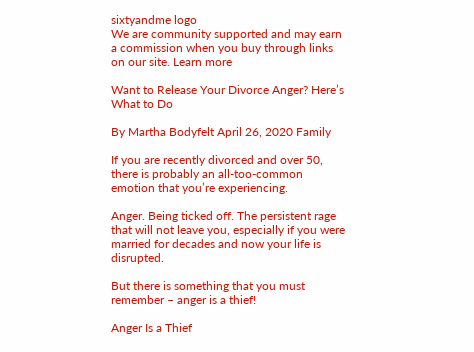sixtyandme logo
We are community supported and may earn a commission when you buy through links on our site. Learn more

Want to Release Your Divorce Anger? Here’s What to Do

By Martha Bodyfelt April 26, 2020 Family

If you are recently divorced and over 50, there is probably an all-too-common emotion that you’re experiencing.

Anger. Being ticked off. The persistent rage that will not leave you, especially if you were married for decades and now your life is disrupted.

But there is something that you must remember – anger is a thief!

Anger Is a Thief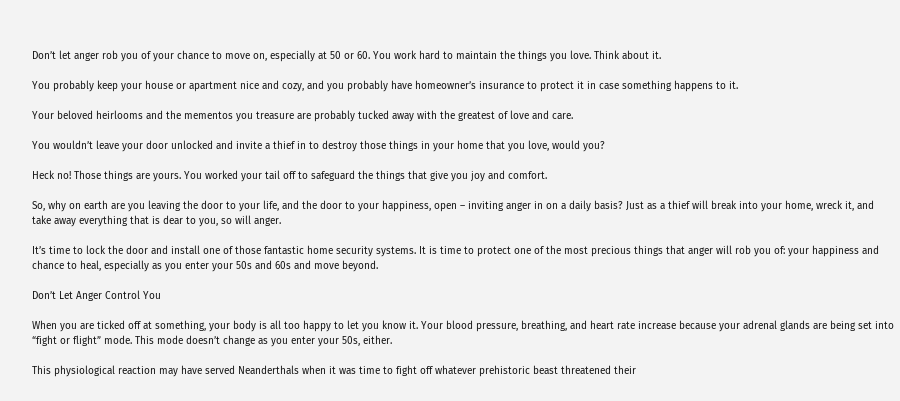Don’t let anger rob you of your chance to move on, especially at 50 or 60. You work hard to maintain the things you love. Think about it.

You probably keep your house or apartment nice and cozy, and you probably have homeowner’s insurance to protect it in case something happens to it.

Your beloved heirlooms and the mementos you treasure are probably tucked away with the greatest of love and care.

You wouldn’t leave your door unlocked and invite a thief in to destroy those things in your home that you love, would you?

Heck no! Those things are yours. You worked your tail off to safeguard the things that give you joy and comfort.

So, why on earth are you leaving the door to your life, and the door to your happiness, open – inviting anger in on a daily basis? Just as a thief will break into your home, wreck it, and take away everything that is dear to you, so will anger.

It’s time to lock the door and install one of those fantastic home security systems. It is time to protect one of the most precious things that anger will rob you of: your happiness and chance to heal, especially as you enter your 50s and 60s and move beyond.

Don’t Let Anger Control You

When you are ticked off at something, your body is all too happy to let you know it. Your blood pressure, breathing, and heart rate increase because your adrenal glands are being set into “fight or flight” mode. This mode doesn’t change as you enter your 50s, either.

This physiological reaction may have served Neanderthals when it was time to fight off whatever prehistoric beast threatened their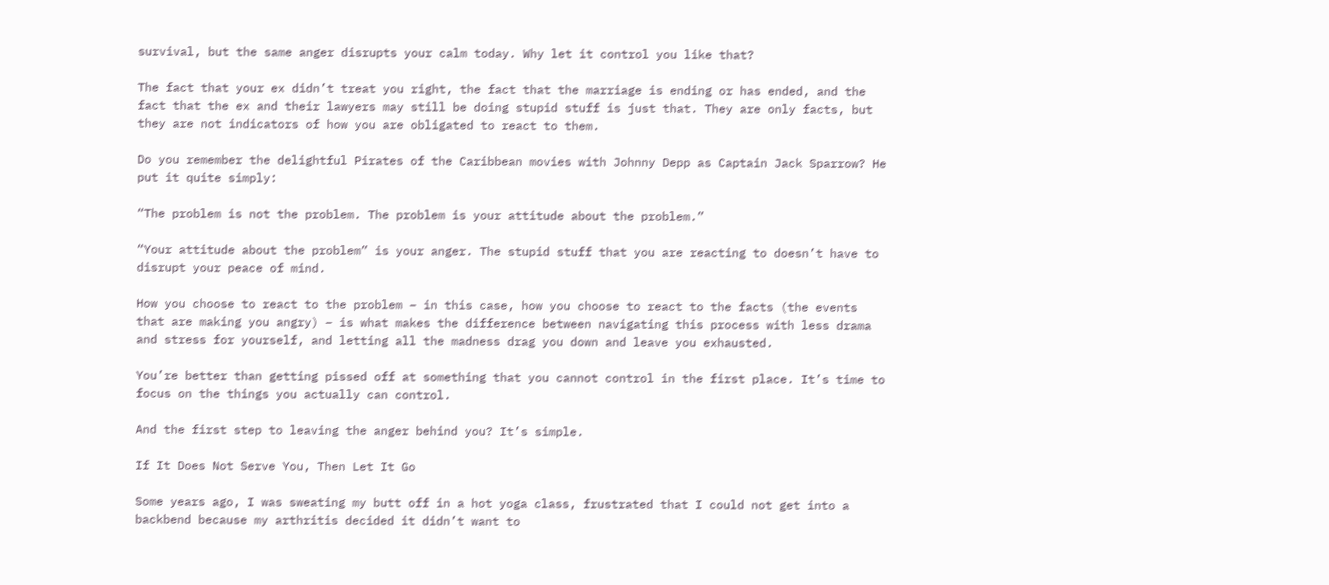survival, but the same anger disrupts your calm today. Why let it control you like that?

The fact that your ex didn’t treat you right, the fact that the marriage is ending or has ended, and the fact that the ex and their lawyers may still be doing stupid stuff is just that. They are only facts, but they are not indicators of how you are obligated to react to them.

Do you remember the delightful Pirates of the Caribbean movies with Johnny Depp as Captain Jack Sparrow? He put it quite simply:

“The problem is not the problem. The problem is your attitude about the problem.”

“Your attitude about the problem” is your anger. The stupid stuff that you are reacting to doesn’t have to disrupt your peace of mind.

How you choose to react to the problem – in this case, how you choose to react to the facts (the events that are making you angry) – is what makes the difference between navigating this process with less drama and stress for yourself, and letting all the madness drag you down and leave you exhausted.

You’re better than getting pissed off at something that you cannot control in the first place. It’s time to focus on the things you actually can control.

And the first step to leaving the anger behind you? It’s simple.

If It Does Not Serve You, Then Let It Go

Some years ago, I was sweating my butt off in a hot yoga class, frustrated that I could not get into a backbend because my arthritis decided it didn’t want to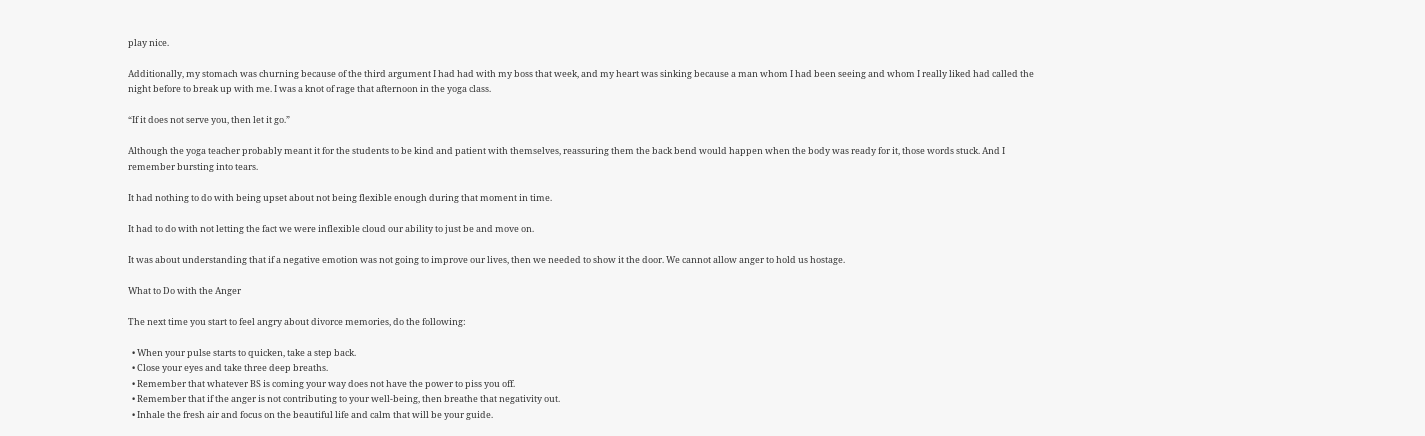play nice.

Additionally, my stomach was churning because of the third argument I had had with my boss that week, and my heart was sinking because a man whom I had been seeing and whom I really liked had called the night before to break up with me. I was a knot of rage that afternoon in the yoga class.

“If it does not serve you, then let it go.”

Although the yoga teacher probably meant it for the students to be kind and patient with themselves, reassuring them the back bend would happen when the body was ready for it, those words stuck. And I remember bursting into tears.

It had nothing to do with being upset about not being flexible enough during that moment in time.

It had to do with not letting the fact we were inflexible cloud our ability to just be and move on.

It was about understanding that if a negative emotion was not going to improve our lives, then we needed to show it the door. We cannot allow anger to hold us hostage.

What to Do with the Anger

The next time you start to feel angry about divorce memories, do the following:

  • When your pulse starts to quicken, take a step back.
  • Close your eyes and take three deep breaths.
  • Remember that whatever BS is coming your way does not have the power to piss you off.
  • Remember that if the anger is not contributing to your well-being, then breathe that negativity out.
  • Inhale the fresh air and focus on the beautiful life and calm that will be your guide.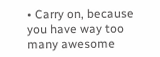• Carry on, because you have way too many awesome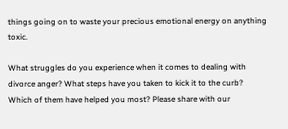things going on to waste your precious emotional energy on anything toxic.

What struggles do you experience when it comes to dealing with divorce anger? What steps have you taken to kick it to the curb? Which of them have helped you most? Please share with our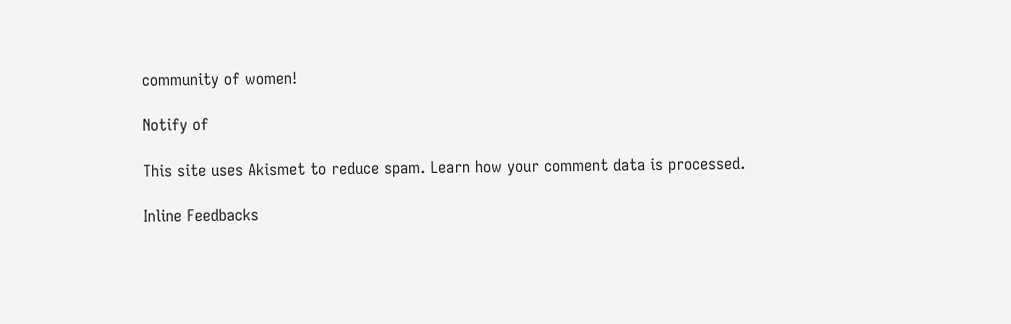community of women!

Notify of

This site uses Akismet to reduce spam. Learn how your comment data is processed.

Inline Feedbacks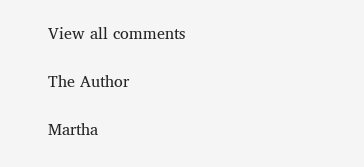View all comments

The Author

Martha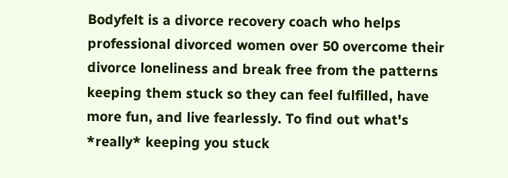Bodyfelt is a divorce recovery coach who helps professional divorced women over 50 overcome their divorce loneliness and break free from the patterns keeping them stuck so they can feel fulfilled, have more fun, and live fearlessly. To find out what's *really* keeping you stuck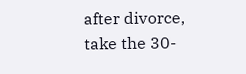after divorce, take the 30-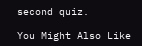second quiz.

You Might Also Like